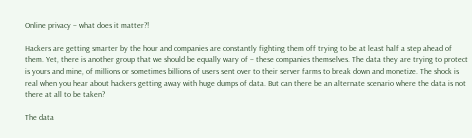Online privacy – what does it matter?!

Hackers are getting smarter by the hour and companies are constantly fighting them off trying to be at least half a step ahead of them. Yet, there is another group that we should be equally wary of – these companies themselves. The data they are trying to protect is yours and mine, of millions or sometimes billions of users sent over to their server farms to break down and monetize. The shock is real when you hear about hackers getting away with huge dumps of data. But can there be an alternate scenario where the data is not there at all to be taken?

The data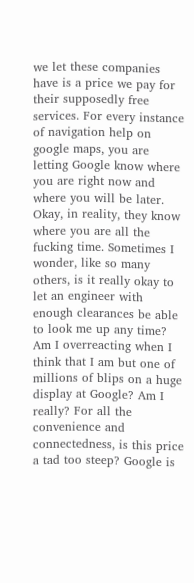we let these companies have is a price we pay for their supposedly free services. For every instance of navigation help on google maps, you are letting Google know where you are right now and where you will be later. Okay, in reality, they know where you are all the fucking time. Sometimes I wonder, like so many others, is it really okay to let an engineer with enough clearances be able to look me up any time? Am I overreacting when I think that I am but one of millions of blips on a huge display at Google? Am I really? For all the convenience and connectedness, is this price a tad too steep? Google is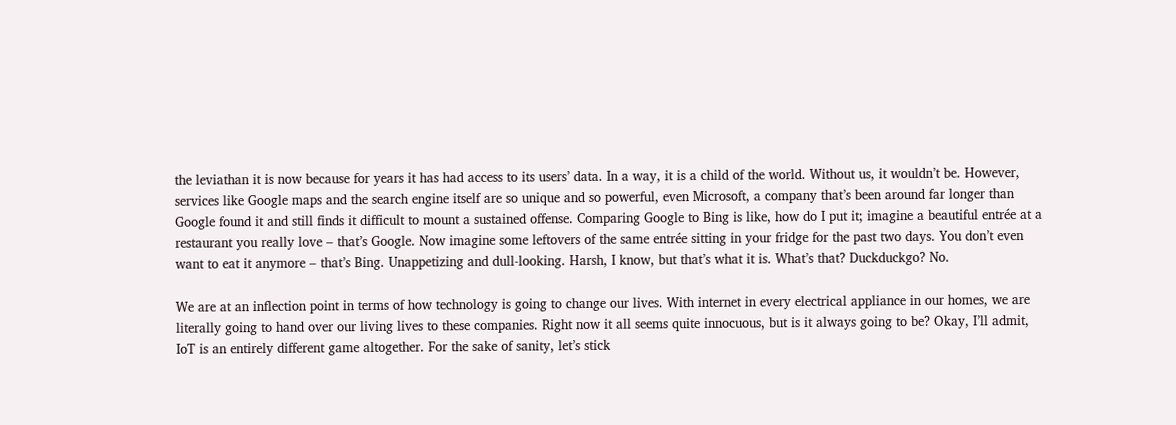the leviathan it is now because for years it has had access to its users’ data. In a way, it is a child of the world. Without us, it wouldn’t be. However, services like Google maps and the search engine itself are so unique and so powerful, even Microsoft, a company that’s been around far longer than Google found it and still finds it difficult to mount a sustained offense. Comparing Google to Bing is like, how do I put it; imagine a beautiful entrée at a restaurant you really love – that’s Google. Now imagine some leftovers of the same entrée sitting in your fridge for the past two days. You don’t even want to eat it anymore – that’s Bing. Unappetizing and dull-looking. Harsh, I know, but that’s what it is. What’s that? Duckduckgo? No.

We are at an inflection point in terms of how technology is going to change our lives. With internet in every electrical appliance in our homes, we are literally going to hand over our living lives to these companies. Right now it all seems quite innocuous, but is it always going to be? Okay, I’ll admit, IoT is an entirely different game altogether. For the sake of sanity, let’s stick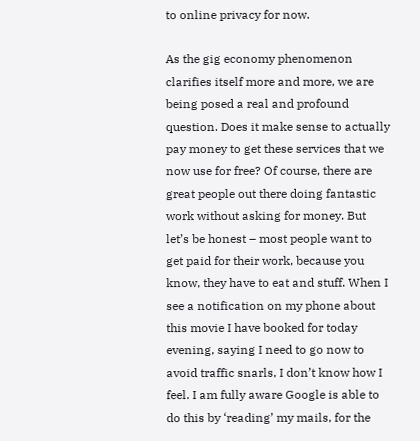to online privacy for now.

As the gig economy phenomenon clarifies itself more and more, we are being posed a real and profound question. Does it make sense to actually pay money to get these services that we now use for free? Of course, there are great people out there doing fantastic work without asking for money. But let’s be honest – most people want to get paid for their work, because you know, they have to eat and stuff. When I see a notification on my phone about this movie I have booked for today evening, saying I need to go now to avoid traffic snarls, I don’t know how I feel. I am fully aware Google is able to do this by ‘reading’ my mails, for the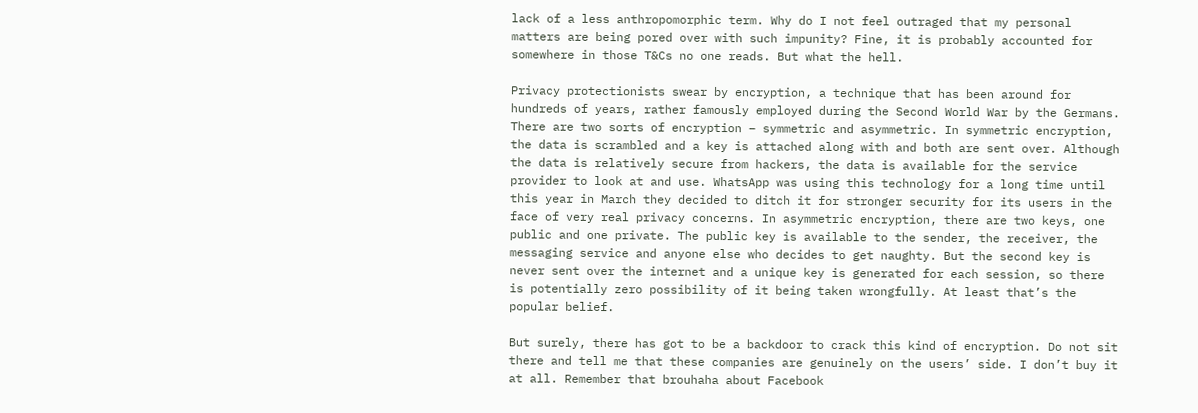lack of a less anthropomorphic term. Why do I not feel outraged that my personal matters are being pored over with such impunity? Fine, it is probably accounted for somewhere in those T&Cs no one reads. But what the hell.

Privacy protectionists swear by encryption, a technique that has been around for hundreds of years, rather famously employed during the Second World War by the Germans. There are two sorts of encryption – symmetric and asymmetric. In symmetric encryption, the data is scrambled and a key is attached along with and both are sent over. Although the data is relatively secure from hackers, the data is available for the service provider to look at and use. WhatsApp was using this technology for a long time until this year in March they decided to ditch it for stronger security for its users in the face of very real privacy concerns. In asymmetric encryption, there are two keys, one public and one private. The public key is available to the sender, the receiver, the messaging service and anyone else who decides to get naughty. But the second key is never sent over the internet and a unique key is generated for each session, so there is potentially zero possibility of it being taken wrongfully. At least that’s the popular belief.

But surely, there has got to be a backdoor to crack this kind of encryption. Do not sit there and tell me that these companies are genuinely on the users’ side. I don’t buy it at all. Remember that brouhaha about Facebook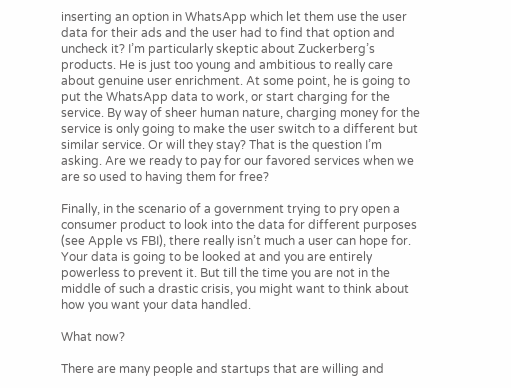inserting an option in WhatsApp which let them use the user data for their ads and the user had to find that option and uncheck it? I’m particularly skeptic about Zuckerberg’s products. He is just too young and ambitious to really care about genuine user enrichment. At some point, he is going to put the WhatsApp data to work, or start charging for the service. By way of sheer human nature, charging money for the service is only going to make the user switch to a different but similar service. Or will they stay? That is the question I’m asking. Are we ready to pay for our favored services when we are so used to having them for free?

Finally, in the scenario of a government trying to pry open a consumer product to look into the data for different purposes (see Apple vs FBI), there really isn’t much a user can hope for. Your data is going to be looked at and you are entirely powerless to prevent it. But till the time you are not in the middle of such a drastic crisis, you might want to think about how you want your data handled.

What now?

There are many people and startups that are willing and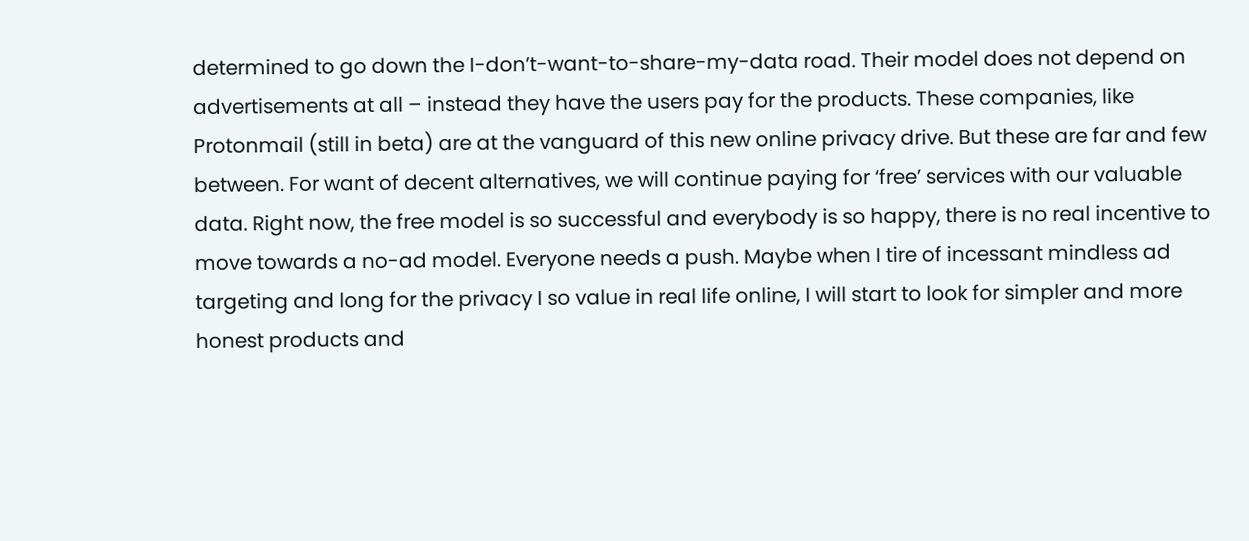determined to go down the I-don’t-want-to-share-my-data road. Their model does not depend on advertisements at all – instead they have the users pay for the products. These companies, like Protonmail (still in beta) are at the vanguard of this new online privacy drive. But these are far and few between. For want of decent alternatives, we will continue paying for ‘free’ services with our valuable data. Right now, the free model is so successful and everybody is so happy, there is no real incentive to move towards a no-ad model. Everyone needs a push. Maybe when I tire of incessant mindless ad targeting and long for the privacy I so value in real life online, I will start to look for simpler and more honest products and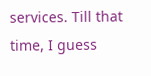services. Till that time, I guess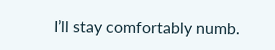I’ll stay comfortably numb.